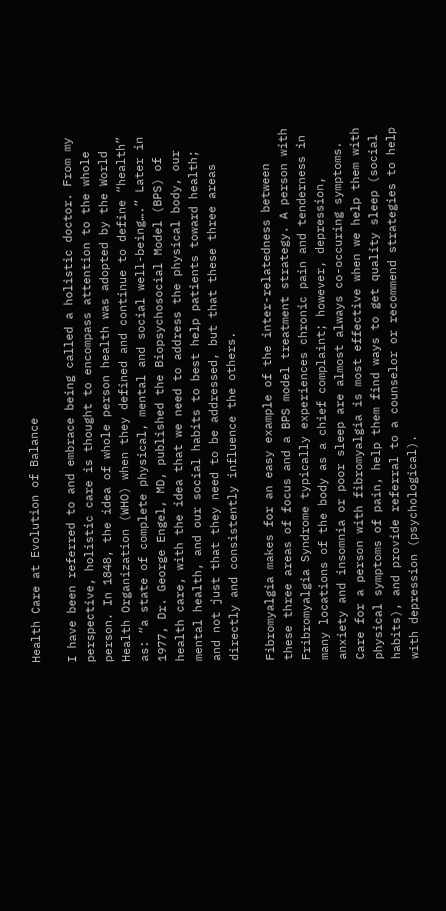Health Care at Evolution of Balance

I have been referred to and embrace being called a holistic doctor. From my perspective, holistic care is thought to encompass attention to the whole person. In 1848, the idea of whole person health was adopted by the World Health Organization (WHO) when they defined and continue to define “health” as: “a state of complete physical, mental and social well-being….” Later in 1977, Dr. George Engel, MD, published the Biopsychosocial Model (BPS) of health care, with the idea that we need to address the physical body, our mental health, and our social habits to best help patients toward health; and not just that they need to be addressed, but that these three areas directly and consistently influence the others.

Fibromyalgia makes for an easy example of the inter-relatedness between these three areas of focus and a BPS model treatment strategy. A person with Fribromyalgia Syndrome typically experiences chronic pain and tenderness in many locations of the body as a chief complaint; however, depression, anxiety and insomnia or poor sleep are almost always co-occuring symptoms. Care for a person with fibromyalgia is most effective when we help them with physical symptoms of pain, help them find ways to get quality sleep (social habits), and provide referral to a counselor or recommend strategies to help with depression (psychological).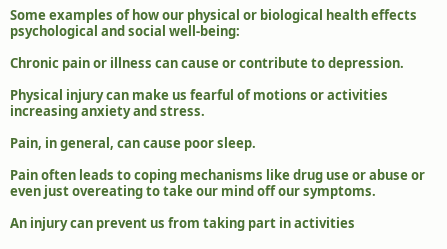Some examples of how our physical or biological health effects psychological and social well-being:

Chronic pain or illness can cause or contribute to depression.

Physical injury can make us fearful of motions or activities increasing anxiety and stress.

Pain, in general, can cause poor sleep.

Pain often leads to coping mechanisms like drug use or abuse or even just overeating to take our mind off our symptoms.

An injury can prevent us from taking part in activities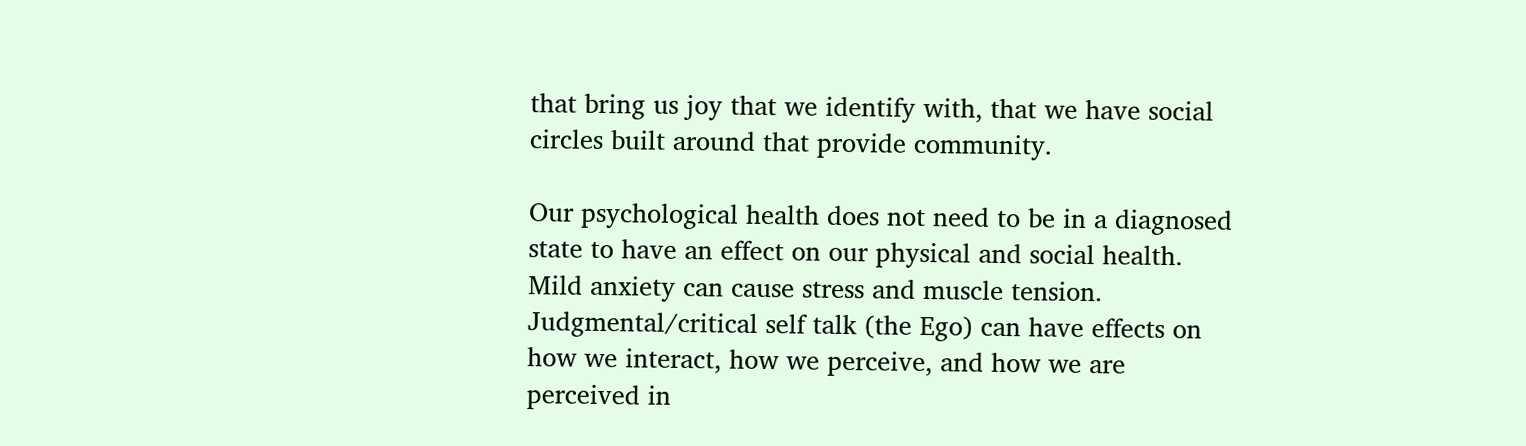that bring us joy that we identify with, that we have social circles built around that provide community.

Our psychological health does not need to be in a diagnosed state to have an effect on our physical and social health. Mild anxiety can cause stress and muscle tension. Judgmental/critical self talk (the Ego) can have effects on how we interact, how we perceive, and how we are perceived in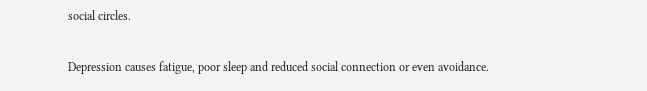social circles.

Depression causes fatigue, poor sleep and reduced social connection or even avoidance.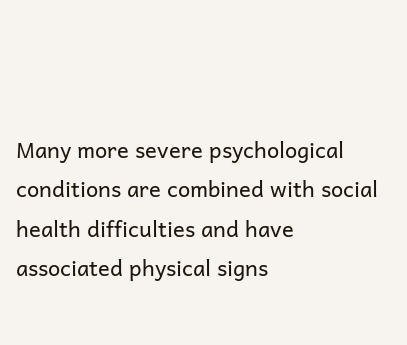Many more severe psychological conditions are combined with social health difficulties and have associated physical signs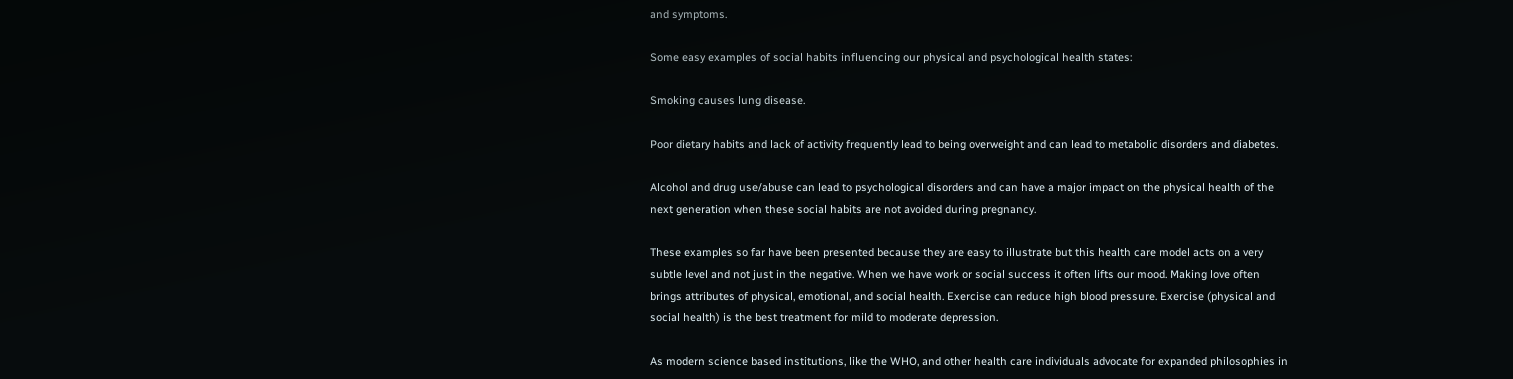and symptoms.

Some easy examples of social habits influencing our physical and psychological health states:

Smoking causes lung disease.

Poor dietary habits and lack of activity frequently lead to being overweight and can lead to metabolic disorders and diabetes.

Alcohol and drug use/abuse can lead to psychological disorders and can have a major impact on the physical health of the next generation when these social habits are not avoided during pregnancy.

These examples so far have been presented because they are easy to illustrate but this health care model acts on a very subtle level and not just in the negative. When we have work or social success it often lifts our mood. Making love often brings attributes of physical, emotional, and social health. Exercise can reduce high blood pressure. Exercise (physical and social health) is the best treatment for mild to moderate depression.

As modern science based institutions, like the WHO, and other health care individuals advocate for expanded philosophies in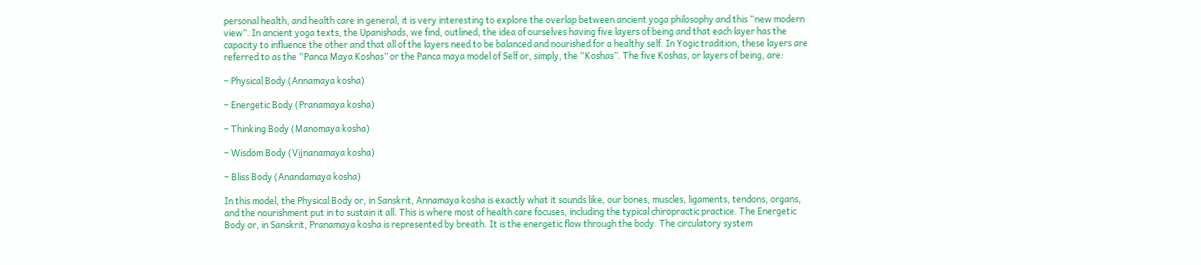personal health, and health care in general, it is very interesting to explore the overlap between ancient yoga philosophy and this “new modern view”. In ancient yoga texts, the Upanishads, we find, outlined, the idea of ourselves having five layers of being and that each layer has the capacity to influence the other and that all of the layers need to be balanced and nourished for a healthy self. In Yogic tradition, these layers are referred to as the “Panca Maya Koshas” or the Panca maya model of Self or, simply, the “Koshas”. The five Koshas, or layers of being, are:

– Physical Body (Annamaya kosha)

– Energetic Body (Pranamaya kosha)

– Thinking Body (Manomaya kosha)

– Wisdom Body (Vijnanamaya kosha)

– Bliss Body (Anandamaya kosha)

In this model, the Physical Body or, in Sanskrit, Annamaya kosha is exactly what it sounds like, our bones, muscles, ligaments, tendons, organs, and the nourishment put in to sustain it all. This is where most of health care focuses, including the typical chiropractic practice. The Energetic Body or, in Sanskrit, Pranamaya kosha is represented by breath. It is the energetic flow through the body. The circulatory system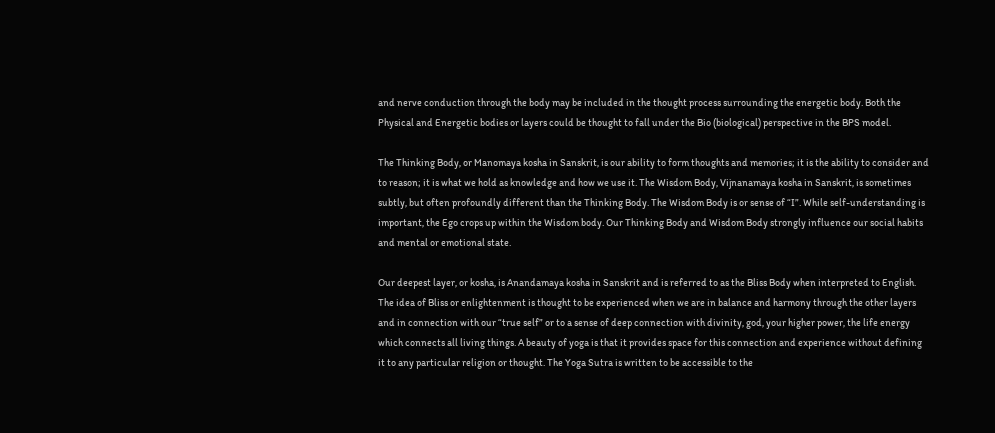and nerve conduction through the body may be included in the thought process surrounding the energetic body. Both the Physical and Energetic bodies or layers could be thought to fall under the Bio (biological) perspective in the BPS model.

The Thinking Body, or Manomaya kosha in Sanskrit, is our ability to form thoughts and memories; it is the ability to consider and to reason; it is what we hold as knowledge and how we use it. The Wisdom Body, Vijnanamaya kosha in Sanskrit, is sometimes subtly, but often profoundly different than the Thinking Body. The Wisdom Body is or sense of “I”. While self-understanding is important, the Ego crops up within the Wisdom body. Our Thinking Body and Wisdom Body strongly influence our social habits and mental or emotional state.

Our deepest layer, or kosha, is Anandamaya kosha in Sanskrit and is referred to as the Bliss Body when interpreted to English. The idea of Bliss or enlightenment is thought to be experienced when we are in balance and harmony through the other layers and in connection with our “true self” or to a sense of deep connection with divinity, god, your higher power, the life energy which connects all living things. A beauty of yoga is that it provides space for this connection and experience without defining it to any particular religion or thought. The Yoga Sutra is written to be accessible to the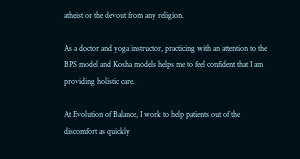atheist or the devout from any religion.

As a doctor and yoga instructor, practicing with an attention to the BPS model and Kosha models helps me to feel confident that I am providing holistic care.

At Evolution of Balance, I work to help patients out of the discomfort as quickly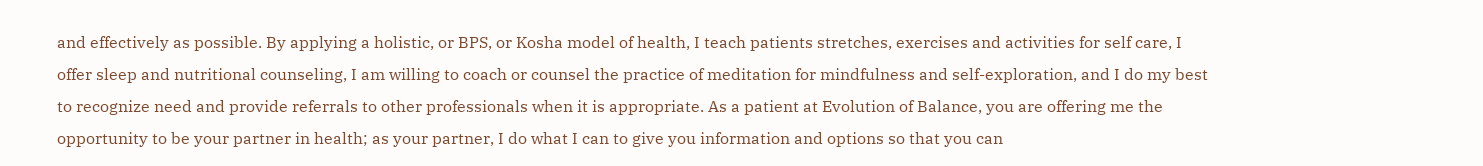and effectively as possible. By applying a holistic, or BPS, or Kosha model of health, I teach patients stretches, exercises and activities for self care, I offer sleep and nutritional counseling, I am willing to coach or counsel the practice of meditation for mindfulness and self-exploration, and I do my best to recognize need and provide referrals to other professionals when it is appropriate. As a patient at Evolution of Balance, you are offering me the opportunity to be your partner in health; as your partner, I do what I can to give you information and options so that you can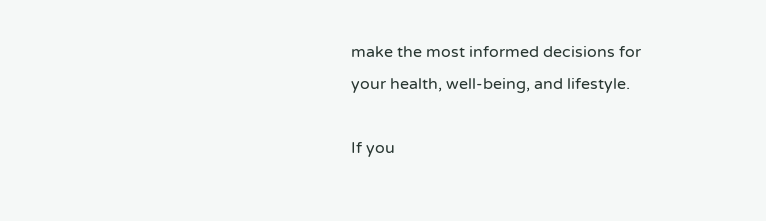make the most informed decisions for your health, well-being, and lifestyle.

If you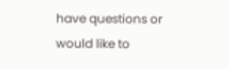have questions or would like to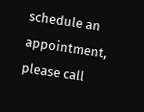schedule an appointment, please call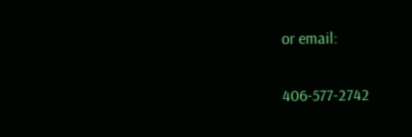or email:

406-577-2742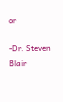or

-Dr. Steven Blair